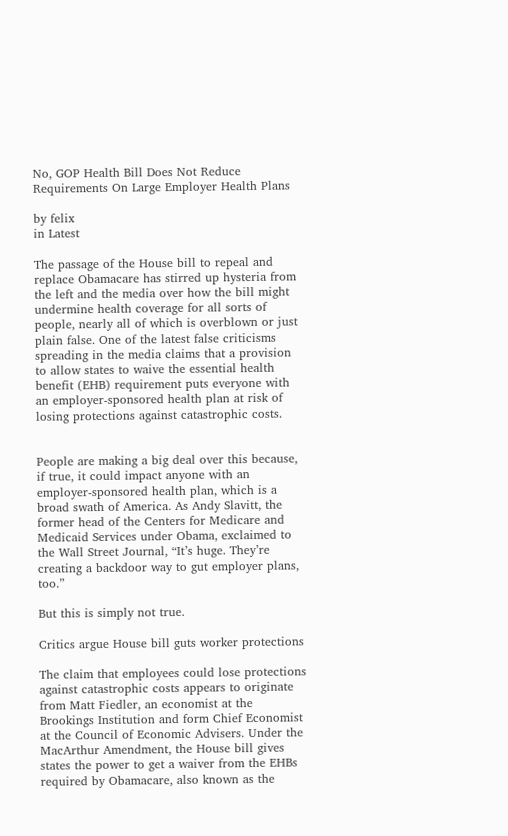No, GOP Health Bill Does Not Reduce Requirements On Large Employer Health Plans

by felix
in Latest

The passage of the House bill to repeal and replace Obamacare has stirred up hysteria from the left and the media over how the bill might undermine health coverage for all sorts of people, nearly all of which is overblown or just plain false. One of the latest false criticisms spreading in the media claims that a provision to allow states to waive the essential health benefit (EHB) requirement puts everyone with an employer-sponsored health plan at risk of losing protections against catastrophic costs.


People are making a big deal over this because, if true, it could impact anyone with an employer-sponsored health plan, which is a broad swath of America. As Andy Slavitt, the former head of the Centers for Medicare and Medicaid Services under Obama, exclaimed to the Wall Street Journal, “It’s huge. They’re creating a backdoor way to gut employer plans, too.”

But this is simply not true.

Critics argue House bill guts worker protections

The claim that employees could lose protections against catastrophic costs appears to originate from Matt Fiedler, an economist at the Brookings Institution and form Chief Economist at the Council of Economic Advisers. Under the MacArthur Amendment, the House bill gives states the power to get a waiver from the EHBs required by Obamacare, also known as the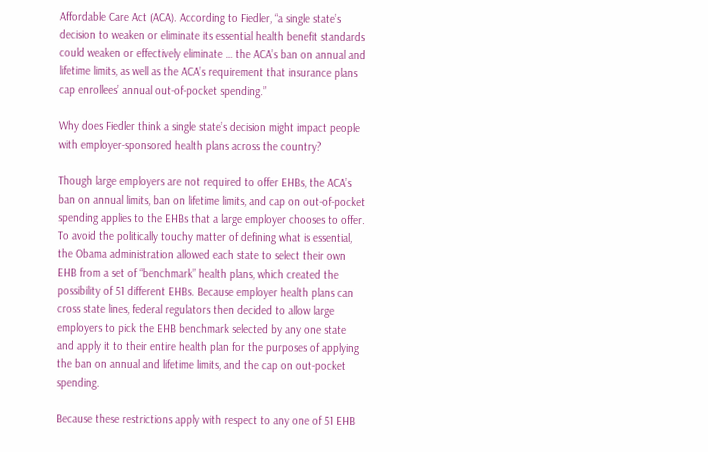Affordable Care Act (ACA). According to Fiedler, “a single state’s decision to weaken or eliminate its essential health benefit standards could weaken or effectively eliminate … the ACA’s ban on annual and lifetime limits, as well as the ACA’s requirement that insurance plans cap enrollees’ annual out-of-pocket spending.”

Why does Fiedler think a single state’s decision might impact people with employer-sponsored health plans across the country?

Though large employers are not required to offer EHBs, the ACA’s ban on annual limits, ban on lifetime limits, and cap on out-of-pocket spending applies to the EHBs that a large employer chooses to offer. To avoid the politically touchy matter of defining what is essential, the Obama administration allowed each state to select their own EHB from a set of “benchmark” health plans, which created the possibility of 51 different EHBs. Because employer health plans can cross state lines, federal regulators then decided to allow large employers to pick the EHB benchmark selected by any one state and apply it to their entire health plan for the purposes of applying the ban on annual and lifetime limits, and the cap on out-pocket spending.

Because these restrictions apply with respect to any one of 51 EHB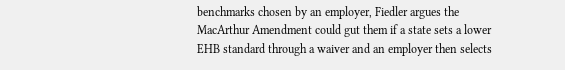benchmarks chosen by an employer, Fiedler argues the MacArthur Amendment could gut them if a state sets a lower EHB standard through a waiver and an employer then selects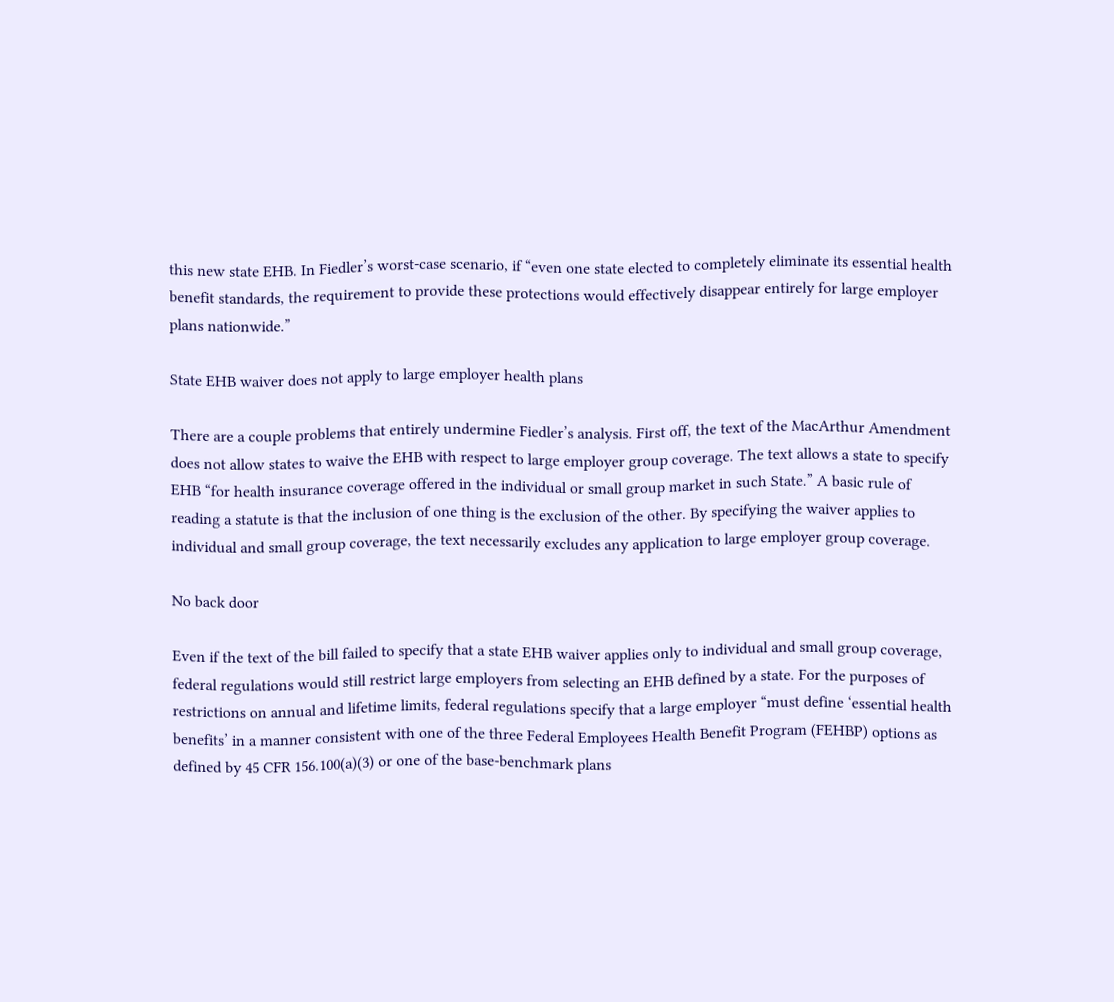this new state EHB. In Fiedler’s worst-case scenario, if “even one state elected to completely eliminate its essential health benefit standards, the requirement to provide these protections would effectively disappear entirely for large employer plans nationwide.”

State EHB waiver does not apply to large employer health plans

There are a couple problems that entirely undermine Fiedler’s analysis. First off, the text of the MacArthur Amendment does not allow states to waive the EHB with respect to large employer group coverage. The text allows a state to specify EHB “for health insurance coverage offered in the individual or small group market in such State.” A basic rule of reading a statute is that the inclusion of one thing is the exclusion of the other. By specifying the waiver applies to individual and small group coverage, the text necessarily excludes any application to large employer group coverage.

No back door

Even if the text of the bill failed to specify that a state EHB waiver applies only to individual and small group coverage, federal regulations would still restrict large employers from selecting an EHB defined by a state. For the purposes of restrictions on annual and lifetime limits, federal regulations specify that a large employer “must define ‘essential health benefits’ in a manner consistent with one of the three Federal Employees Health Benefit Program (FEHBP) options as defined by 45 CFR 156.100(a)(3) or one of the base-benchmark plans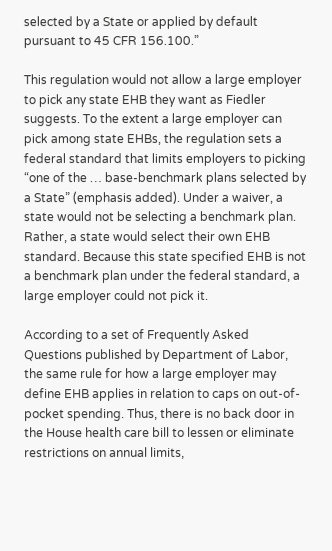selected by a State or applied by default pursuant to 45 CFR 156.100.”

This regulation would not allow a large employer to pick any state EHB they want as Fiedler suggests. To the extent a large employer can pick among state EHBs, the regulation sets a federal standard that limits employers to picking “one of the … base-benchmark plans selected by a State” (emphasis added). Under a waiver, a state would not be selecting a benchmark plan. Rather, a state would select their own EHB standard. Because this state specified EHB is not a benchmark plan under the federal standard, a large employer could not pick it.

According to a set of Frequently Asked Questions published by Department of Labor, the same rule for how a large employer may define EHB applies in relation to caps on out-of-pocket spending. Thus, there is no back door in the House health care bill to lessen or eliminate restrictions on annual limits,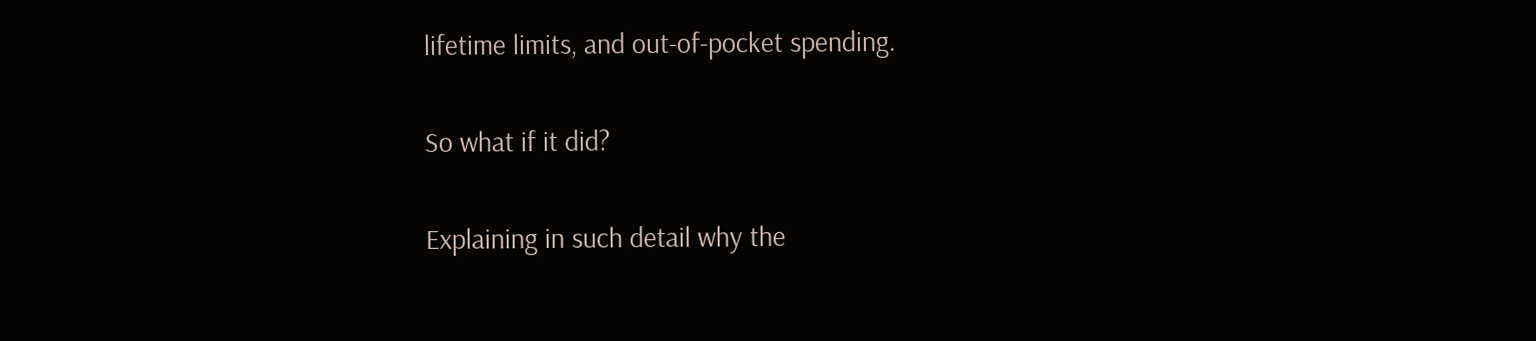lifetime limits, and out-of-pocket spending.

So what if it did?

Explaining in such detail why the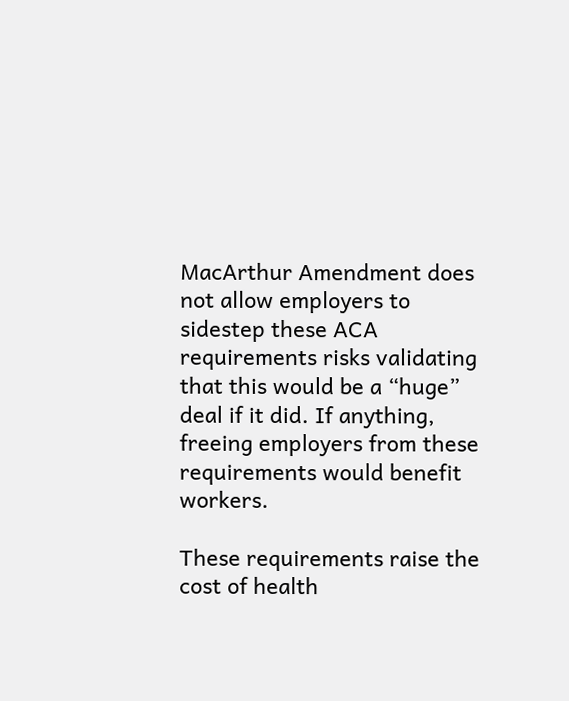MacArthur Amendment does not allow employers to sidestep these ACA requirements risks validating that this would be a “huge” deal if it did. If anything, freeing employers from these requirements would benefit workers.

These requirements raise the cost of health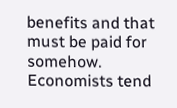benefits and that must be paid for somehow. Economists tend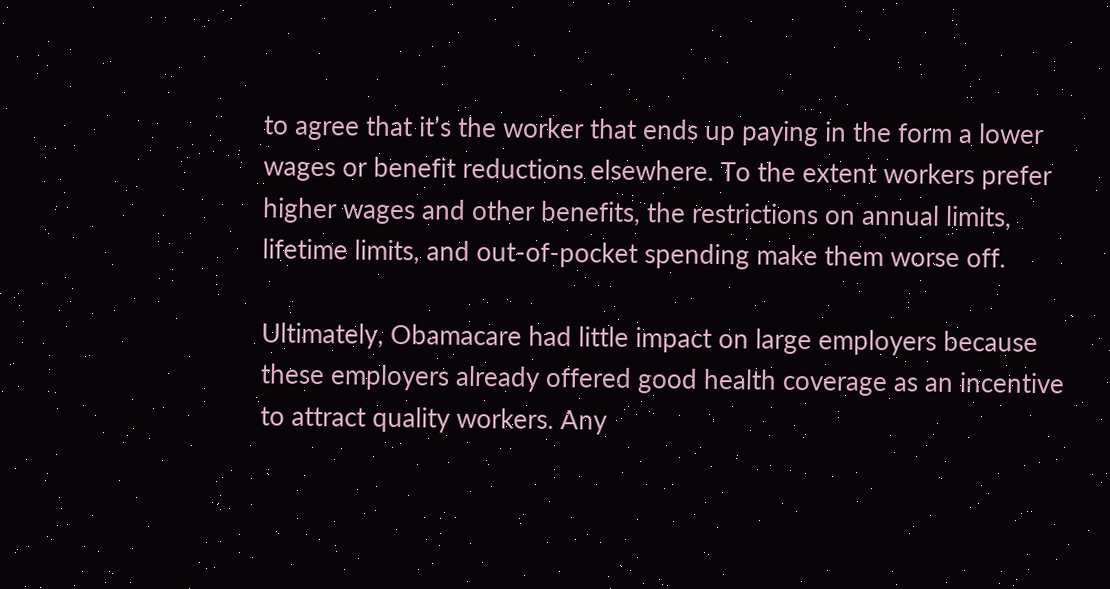to agree that it’s the worker that ends up paying in the form a lower wages or benefit reductions elsewhere. To the extent workers prefer higher wages and other benefits, the restrictions on annual limits, lifetime limits, and out-of-pocket spending make them worse off.

Ultimately, Obamacare had little impact on large employers because these employers already offered good health coverage as an incentive to attract quality workers. Any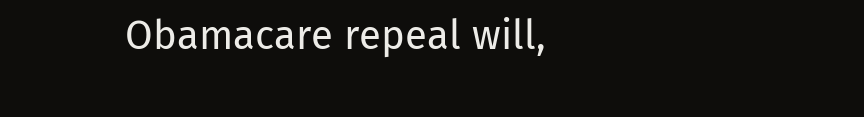Obamacare repeal will,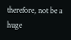therefore, not be a huge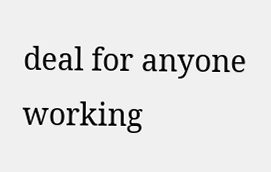deal for anyone working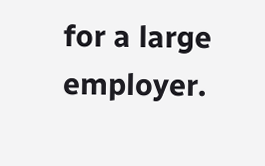for a large employer.